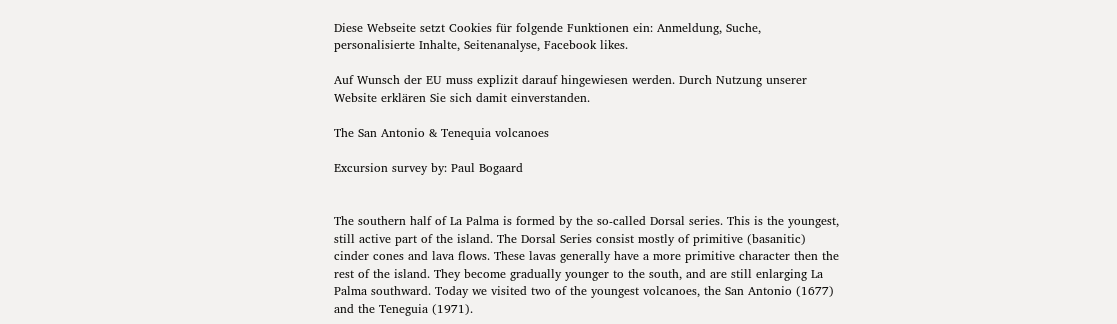Diese Webseite setzt Cookies für folgende Funktionen ein: Anmeldung, Suche, personalisierte Inhalte, Seitenanalyse, Facebook likes.

Auf Wunsch der EU muss explizit darauf hingewiesen werden. Durch Nutzung unserer Website erklären Sie sich damit einverstanden.

The San Antonio & Tenequia volcanoes

Excursion survey by: Paul Bogaard


The southern half of La Palma is formed by the so-called Dorsal series. This is the youngest, still active part of the island. The Dorsal Series consist mostly of primitive (basanitic) cinder cones and lava flows. These lavas generally have a more primitive character then the rest of the island. They become gradually younger to the south, and are still enlarging La Palma southward. Today we visited two of the youngest volcanoes, the San Antonio (1677) and the Teneguia (1971).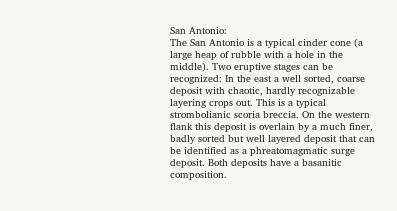San Antonio:
The San Antonio is a typical cinder cone (a large heap of rubble with a hole in the middle). Two eruptive stages can be recognized: In the east a well sorted, coarse deposit with chaotic, hardly recognizable layering crops out. This is a typical strombolianic scoria breccia. On the western flank this deposit is overlain by a much finer, badly sorted but well layered deposit that can be identified as a phreatomagmatic surge deposit. Both deposits have a basanitic composition.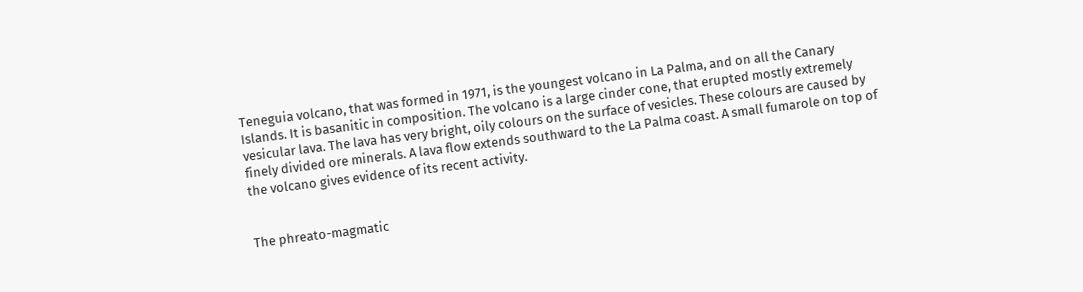Teneguia volcano, that was formed in 1971, is the youngest volcano in La Palma, and on all the Canary Islands. It is basanitic in composition. The volcano is a large cinder cone, that erupted mostly extremely vesicular lava. The lava has very bright, oily colours on the surface of vesicles. These colours are caused by finely divided ore minerals. A lava flow extends southward to the La Palma coast. A small fumarole on top of the volcano gives evidence of its recent activity.


The phreato-magmatic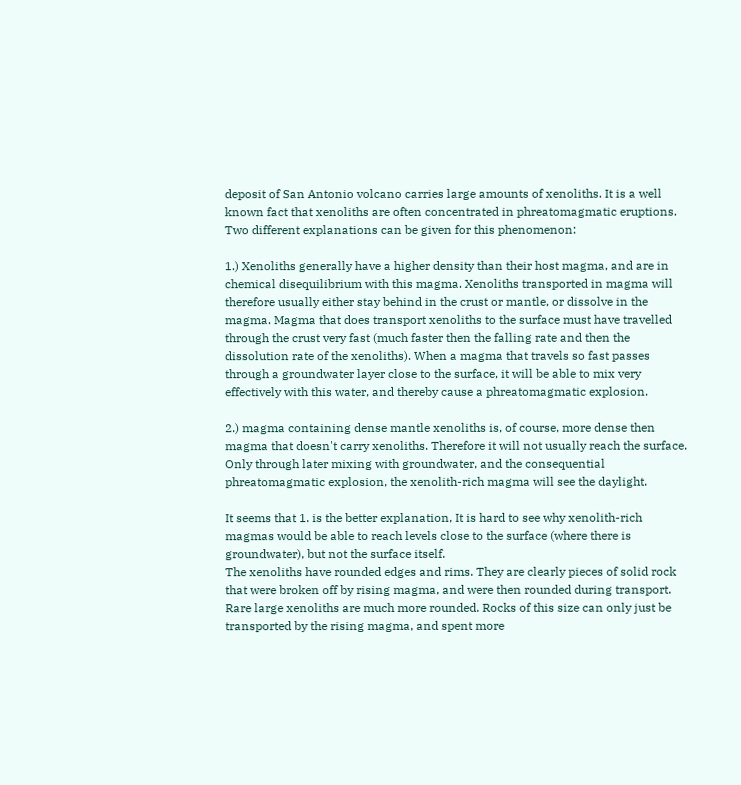deposit of San Antonio volcano carries large amounts of xenoliths. It is a well known fact that xenoliths are often concentrated in phreatomagmatic eruptions. Two different explanations can be given for this phenomenon:

1.) Xenoliths generally have a higher density than their host magma, and are in chemical disequilibrium with this magma. Xenoliths transported in magma will therefore usually either stay behind in the crust or mantle, or dissolve in the magma. Magma that does transport xenoliths to the surface must have travelled through the crust very fast (much faster then the falling rate and then the dissolution rate of the xenoliths). When a magma that travels so fast passes through a groundwater layer close to the surface, it will be able to mix very effectively with this water, and thereby cause a phreatomagmatic explosion.

2.) magma containing dense mantle xenoliths is, of course, more dense then magma that doesn't carry xenoliths. Therefore it will not usually reach the surface. Only through later mixing with groundwater, and the consequential phreatomagmatic explosion, the xenolith-rich magma will see the daylight.

It seems that 1. is the better explanation, It is hard to see why xenolith-rich magmas would be able to reach levels close to the surface (where there is groundwater), but not the surface itself.
The xenoliths have rounded edges and rims. They are clearly pieces of solid rock that were broken off by rising magma, and were then rounded during transport. Rare large xenoliths are much more rounded. Rocks of this size can only just be transported by the rising magma, and spent more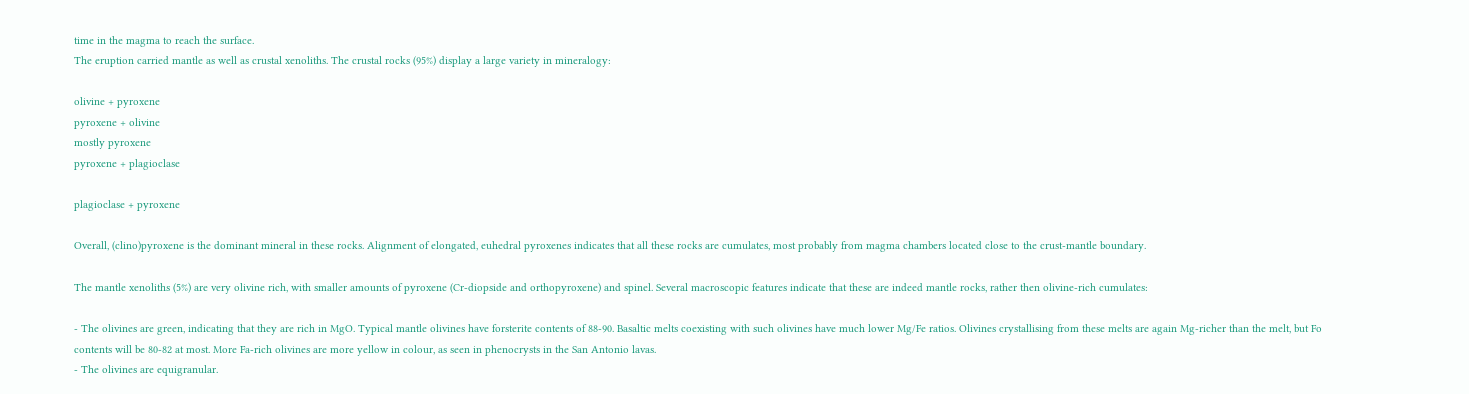time in the magma to reach the surface.
The eruption carried mantle as well as crustal xenoliths. The crustal rocks (95%) display a large variety in mineralogy:

olivine + pyroxene
pyroxene + olivine
mostly pyroxene
pyroxene + plagioclase

plagioclase + pyroxene

Overall, (clino)pyroxene is the dominant mineral in these rocks. Alignment of elongated, euhedral pyroxenes indicates that all these rocks are cumulates, most probably from magma chambers located close to the crust-mantle boundary.

The mantle xenoliths (5%) are very olivine rich, with smaller amounts of pyroxene (Cr-diopside and orthopyroxene) and spinel. Several macroscopic features indicate that these are indeed mantle rocks, rather then olivine-rich cumulates:

- The olivines are green, indicating that they are rich in MgO. Typical mantle olivines have forsterite contents of 88-90. Basaltic melts coexisting with such olivines have much lower Mg/Fe ratios. Olivines crystallising from these melts are again Mg-richer than the melt, but Fo contents will be 80-82 at most. More Fa-rich olivines are more yellow in colour, as seen in phenocrysts in the San Antonio lavas.
- The olivines are equigranular.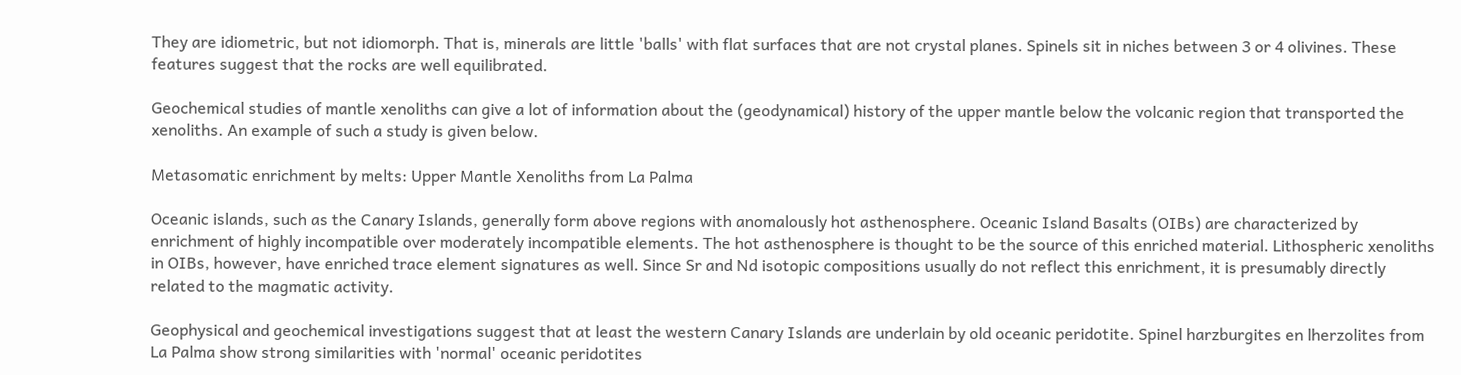They are idiometric, but not idiomorph. That is, minerals are little 'balls' with flat surfaces that are not crystal planes. Spinels sit in niches between 3 or 4 olivines. These features suggest that the rocks are well equilibrated.

Geochemical studies of mantle xenoliths can give a lot of information about the (geodynamical) history of the upper mantle below the volcanic region that transported the xenoliths. An example of such a study is given below.

Metasomatic enrichment by melts: Upper Mantle Xenoliths from La Palma

Oceanic islands, such as the Canary Islands, generally form above regions with anomalously hot asthenosphere. Oceanic Island Basalts (OIBs) are characterized by enrichment of highly incompatible over moderately incompatible elements. The hot asthenosphere is thought to be the source of this enriched material. Lithospheric xenoliths in OIBs, however, have enriched trace element signatures as well. Since Sr and Nd isotopic compositions usually do not reflect this enrichment, it is presumably directly related to the magmatic activity.

Geophysical and geochemical investigations suggest that at least the western Canary Islands are underlain by old oceanic peridotite. Spinel harzburgites en lherzolites from La Palma show strong similarities with 'normal' oceanic peridotites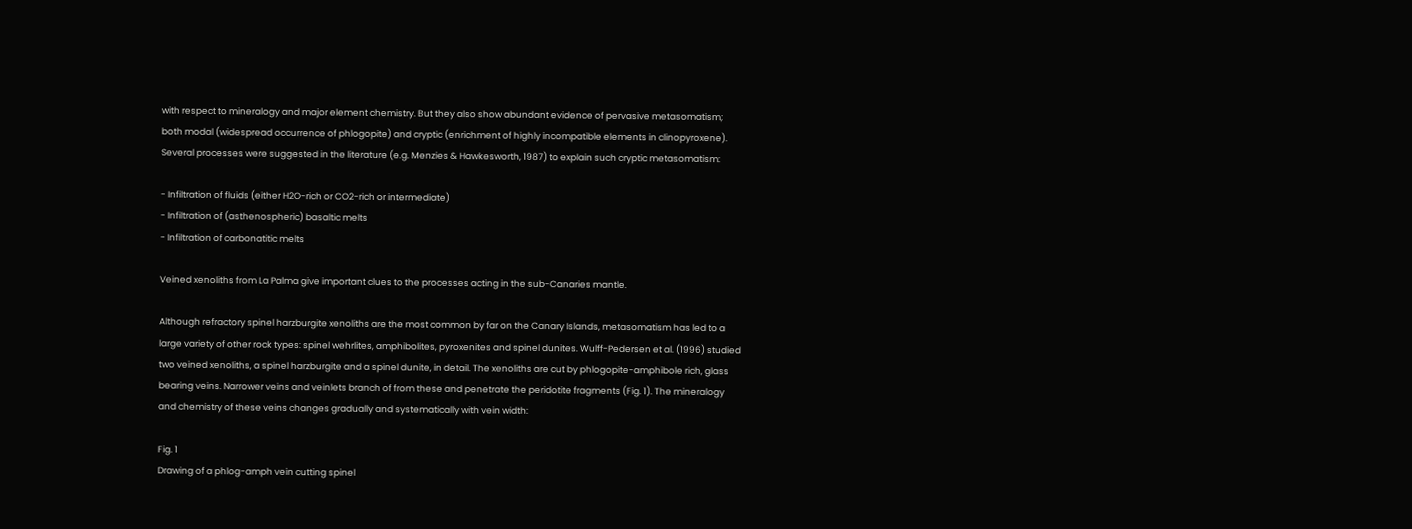with respect to mineralogy and major element chemistry. But they also show abundant evidence of pervasive metasomatism; both modal (widespread occurrence of phlogopite) and cryptic (enrichment of highly incompatible elements in clinopyroxene). Several processes were suggested in the literature (e.g. Menzies & Hawkesworth, 1987) to explain such cryptic metasomatism:

- Infiltration of fluids (either H2O-rich or CO2-rich or intermediate)
- Infiltration of (asthenospheric) basaltic melts
- Infiltration of carbonatitic melts

Veined xenoliths from La Palma give important clues to the processes acting in the sub-Canaries mantle.

Although refractory spinel harzburgite xenoliths are the most common by far on the Canary Islands, metasomatism has led to a large variety of other rock types: spinel wehrlites, amphibolites, pyroxenites and spinel dunites. Wulff-Pedersen et al. (1996) studied two veined xenoliths, a spinel harzburgite and a spinel dunite, in detail. The xenoliths are cut by phlogopite-amphibole rich, glass bearing veins. Narrower veins and veinlets branch of from these and penetrate the peridotite fragments (Fig. 1). The mineralogy and chemistry of these veins changes gradually and systematically with vein width:

Fig. 1
Drawing of a phlog-amph vein cutting spinel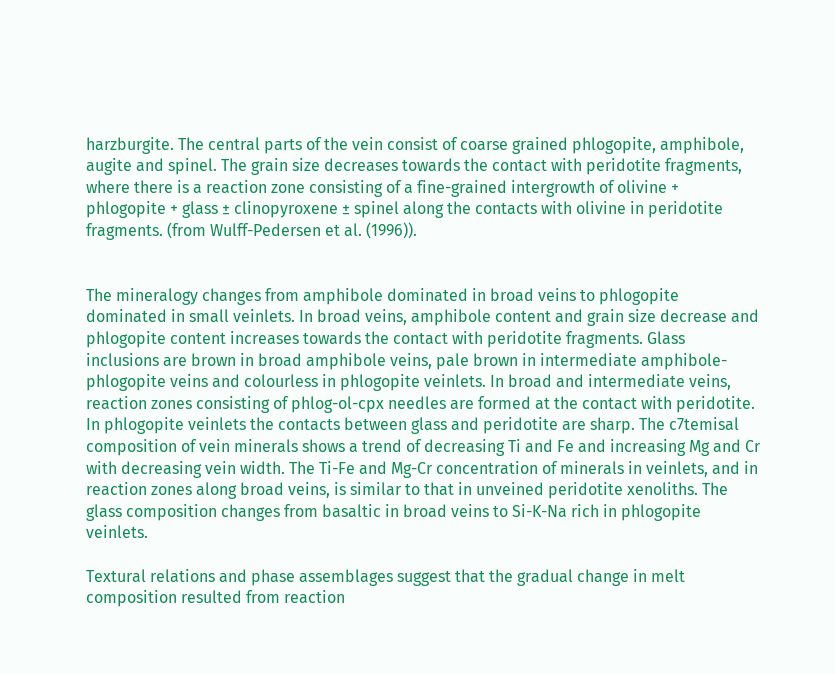harzburgite. The central parts of the vein consist of coarse grained phlogopite, amphibole, augite and spinel. The grain size decreases towards the contact with peridotite fragments, where there is a reaction zone consisting of a fine-grained intergrowth of olivine + phlogopite + glass ± clinopyroxene ± spinel along the contacts with olivine in peridotite fragments. (from Wulff-Pedersen et al. (1996)).


The mineralogy changes from amphibole dominated in broad veins to phlogopite dominated in small veinlets. In broad veins, amphibole content and grain size decrease and phlogopite content increases towards the contact with peridotite fragments. Glass inclusions are brown in broad amphibole veins, pale brown in intermediate amphibole-phlogopite veins and colourless in phlogopite veinlets. In broad and intermediate veins, reaction zones consisting of phlog-ol-cpx needles are formed at the contact with peridotite. In phlogopite veinlets the contacts between glass and peridotite are sharp. The c7temisal composition of vein minerals shows a trend of decreasing Ti and Fe and increasing Mg and Cr with decreasing vein width. The Ti-Fe and Mg-Cr concentration of minerals in veinlets, and in reaction zones along broad veins, is similar to that in unveined peridotite xenoliths. The glass composition changes from basaltic in broad veins to Si-K-Na rich in phlogopite veinlets.

Textural relations and phase assemblages suggest that the gradual change in melt composition resulted from reaction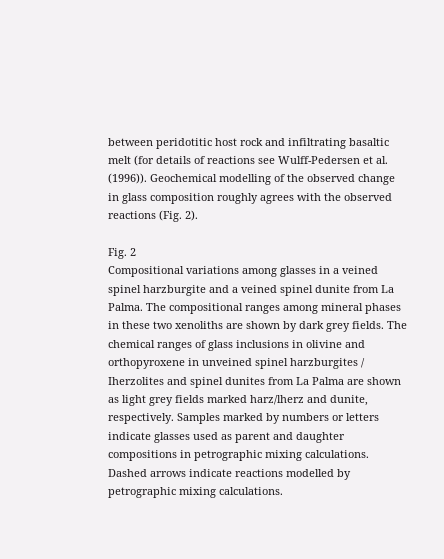between peridotitic host rock and infiltrating basaltic melt (for details of reactions see Wulff-Pedersen et al. (1996)). Geochemical modelling of the observed change in glass composition roughly agrees with the observed reactions (Fig. 2).

Fig. 2
Compositional variations among glasses in a veined spinel harzburgite and a veined spinel dunite from La Palma. The compositional ranges among mineral phases in these two xenoliths are shown by dark grey fields. The chemical ranges of glass inclusions in olivine and orthopyroxene in unveined spinel harzburgites / Iherzolites and spinel dunites from La Palma are shown as light grey fields marked harz/lherz and dunite, respectively. Samples marked by numbers or letters indicate glasses used as parent and daughter compositions in petrographic mixing calculations. Dashed arrows indicate reactions modelled by petrographic mixing calculations.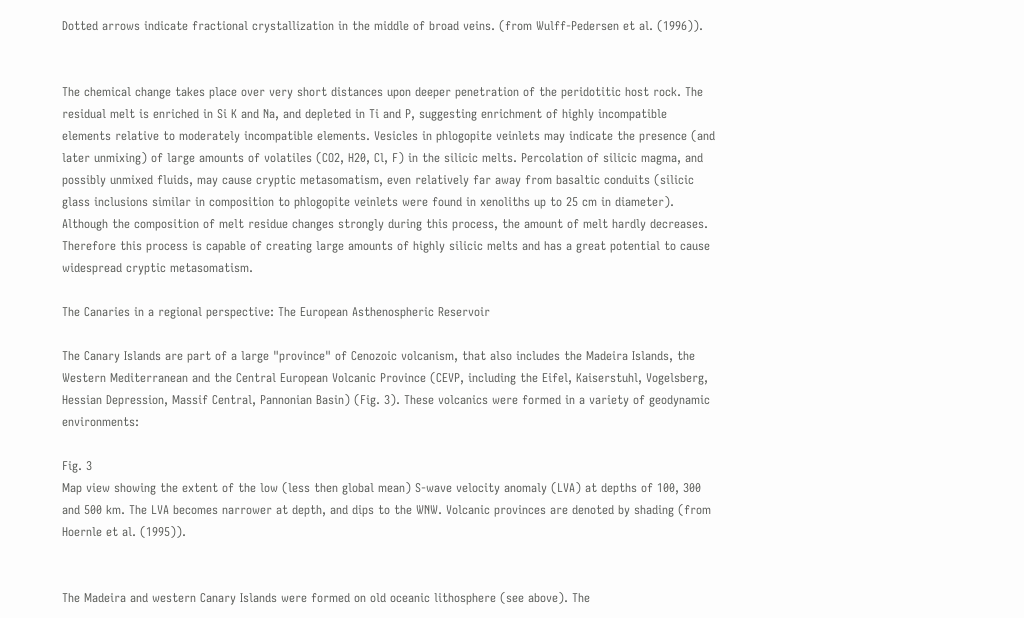Dotted arrows indicate fractional crystallization in the middle of broad veins. (from Wulff-Pedersen et al. (1996)).


The chemical change takes place over very short distances upon deeper penetration of the peridotitic host rock. The residual melt is enriched in Si K and Na, and depleted in Ti and P, suggesting enrichment of highly incompatible elements relative to moderately incompatible elements. Vesicles in phlogopite veinlets may indicate the presence (and later unmixing) of large amounts of volatiles (CO2, H20, Cl, F) in the silicic melts. Percolation of silicic magma, and possibly unmixed fluids, may cause cryptic metasomatism, even relatively far away from basaltic conduits (silicic glass inclusions similar in composition to phlogopite veinlets were found in xenoliths up to 25 cm in diameter). Although the composition of melt residue changes strongly during this process, the amount of melt hardly decreases. Therefore this process is capable of creating large amounts of highly silicic melts and has a great potential to cause widespread cryptic metasomatism.

The Canaries in a regional perspective: The European Asthenospheric Reservoir

The Canary Islands are part of a large "province" of Cenozoic volcanism, that also includes the Madeira Islands, the Western Mediterranean and the Central European Volcanic Province (CEVP, including the Eifel, Kaiserstuhl, Vogelsberg, Hessian Depression, Massif Central, Pannonian Basin) (Fig. 3). These volcanics were formed in a variety of geodynamic environments:

Fig. 3
Map view showing the extent of the low (less then global mean) S-wave velocity anomaly (LVA) at depths of 100, 300 and 500 km. The LVA becomes narrower at depth, and dips to the WNW. Volcanic provinces are denoted by shading (from Hoernle et al. (1995)).


The Madeira and western Canary Islands were formed on old oceanic lithosphere (see above). The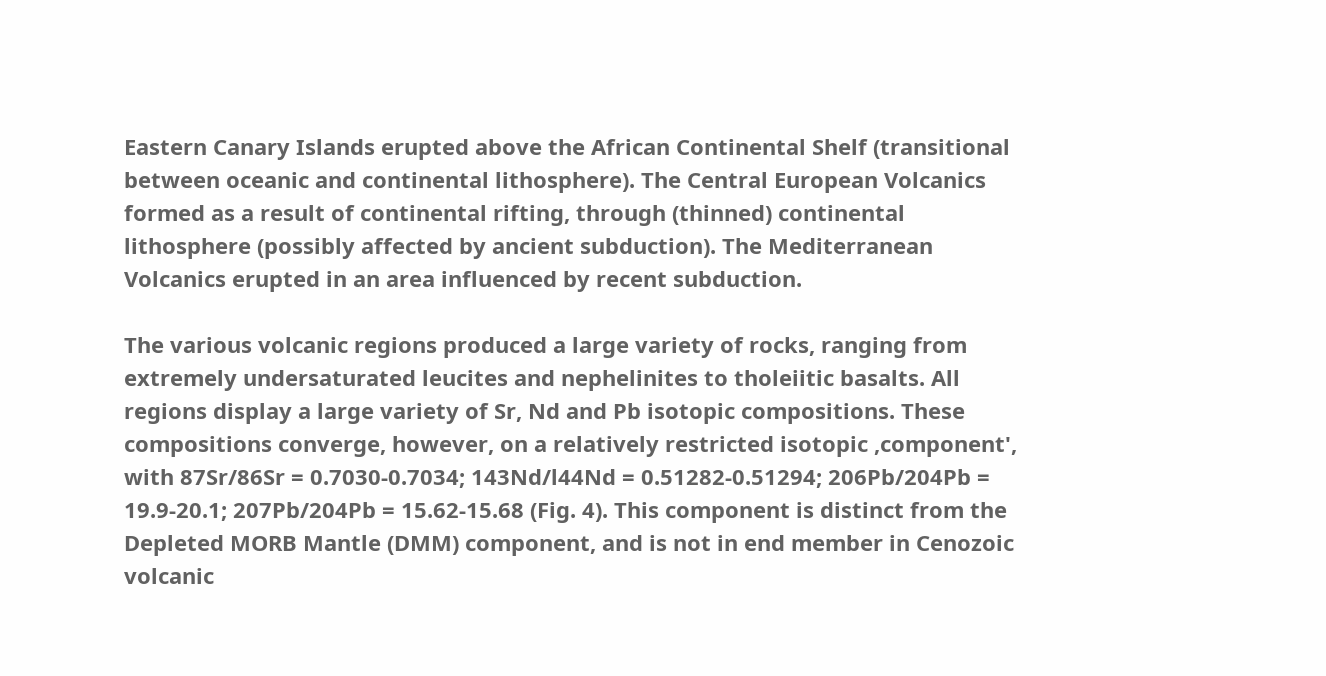Eastern Canary Islands erupted above the African Continental Shelf (transitional between oceanic and continental lithosphere). The Central European Volcanics formed as a result of continental rifting, through (thinned) continental lithosphere (possibly affected by ancient subduction). The Mediterranean Volcanics erupted in an area influenced by recent subduction.

The various volcanic regions produced a large variety of rocks, ranging from extremely undersaturated leucites and nephelinites to tholeiitic basalts. All regions display a large variety of Sr, Nd and Pb isotopic compositions. These compositions converge, however, on a relatively restricted isotopic ,component', with 87Sr/86Sr = 0.7030-0.7034; 143Nd/l44Nd = 0.51282-0.51294; 206Pb/204Pb = 19.9-20.1; 207Pb/204Pb = 15.62-15.68 (Fig. 4). This component is distinct from the Depleted MORB Mantle (DMM) component, and is not in end member in Cenozoic volcanic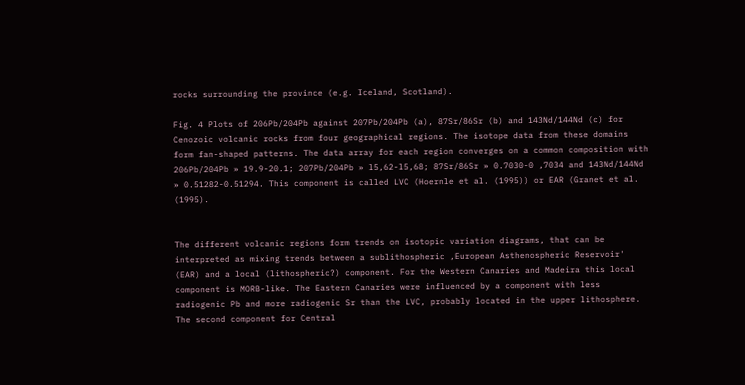rocks surrounding the province (e.g. Iceland, Scotland).

Fig. 4 Plots of 206Pb/204Pb against 207Pb/204Pb (a), 87Sr/86Sr (b) and 143Nd/144Nd (c) for Cenozoic volcanic rocks from four geographical regions. The isotope data from these domains form fan-shaped patterns. The data array for each region converges on a common composition with 206Pb/204Pb » 19.9-20.1; 207Pb/204Pb » l5,62-l5,68; 87Sr/86Sr » 0.7030-0 ,7034 and 143Nd/144Nd » 0.51282-0.51294. This component is called LVC (Hoernle et al. (1995)) or EAR (Granet et al. (1995).


The different volcanic regions form trends on isotopic variation diagrams, that can be interpreted as mixing trends between a sublithospheric ,European Asthenospheric Reservoir' (EAR) and a local (lithospheric?) component. For the Western Canaries and Madeira this local component is MORB-like. The Eastern Canaries were influenced by a component with less radiogenic Pb and more radiogenic Sr than the LVC, probably located in the upper lithosphere. The second component for Central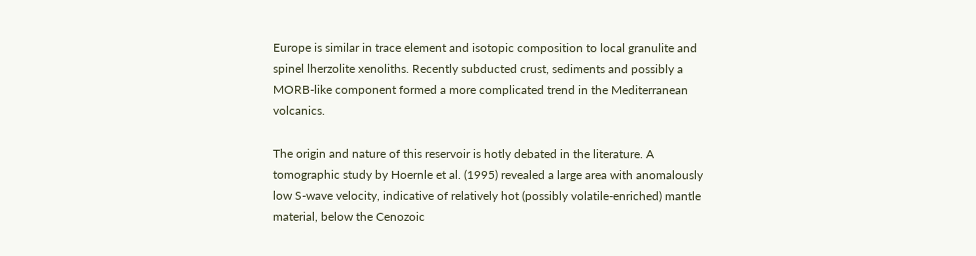Europe is similar in trace element and isotopic composition to local granulite and spinel lherzolite xenoliths. Recently subducted crust, sediments and possibly a MORB-like component formed a more complicated trend in the Mediterranean volcanics.

The origin and nature of this reservoir is hotly debated in the literature. A tomographic study by Hoernle et al. (1995) revealed a large area with anomalously low S-wave velocity, indicative of relatively hot (possibly volatile-enriched) mantle material, below the Cenozoic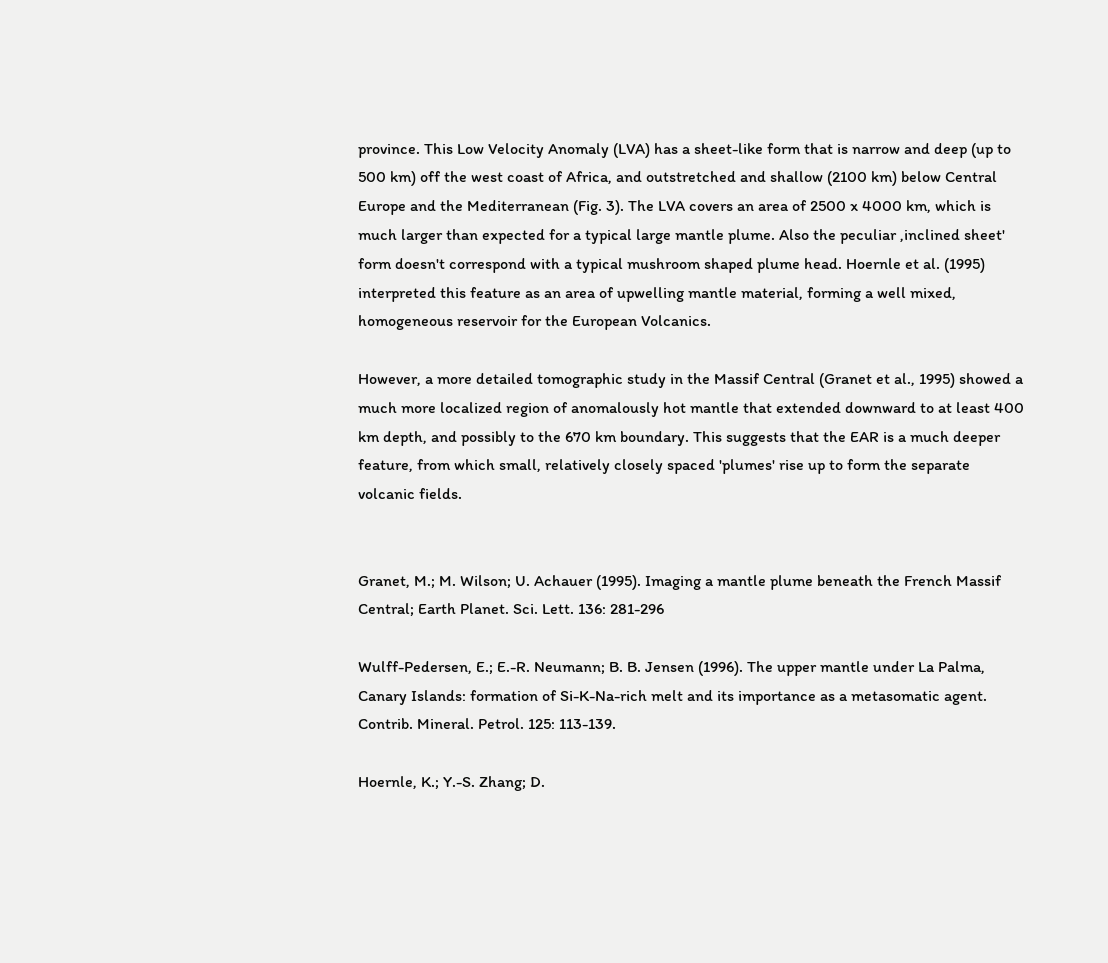province. This Low Velocity Anomaly (LVA) has a sheet-like form that is narrow and deep (up to 500 km) off the west coast of Africa, and outstretched and shallow (2100 km) below Central Europe and the Mediterranean (Fig. 3). The LVA covers an area of 2500 x 4000 km, which is much larger than expected for a typical large mantle plume. Also the peculiar ,inclined sheet' form doesn't correspond with a typical mushroom shaped plume head. Hoernle et al. (1995) interpreted this feature as an area of upwelling mantle material, forming a well mixed, homogeneous reservoir for the European Volcanics.

However, a more detailed tomographic study in the Massif Central (Granet et al., 1995) showed a much more localized region of anomalously hot mantle that extended downward to at least 400 km depth, and possibly to the 670 km boundary. This suggests that the EAR is a much deeper feature, from which small, relatively closely spaced 'plumes' rise up to form the separate volcanic fields.


Granet, M.; M. Wilson; U. Achauer (1995). Imaging a mantle plume beneath the French Massif Central; Earth Planet. Sci. Lett. 136: 281-296

Wulff-Pedersen, E.; E.-R. Neumann; B. B. Jensen (1996). The upper mantle under La Palma, Canary Islands: formation of Si-K-Na-rich melt and its importance as a metasomatic agent. Contrib. Mineral. Petrol. 125: 113-139.

Hoernle, K.; Y.-S. Zhang; D.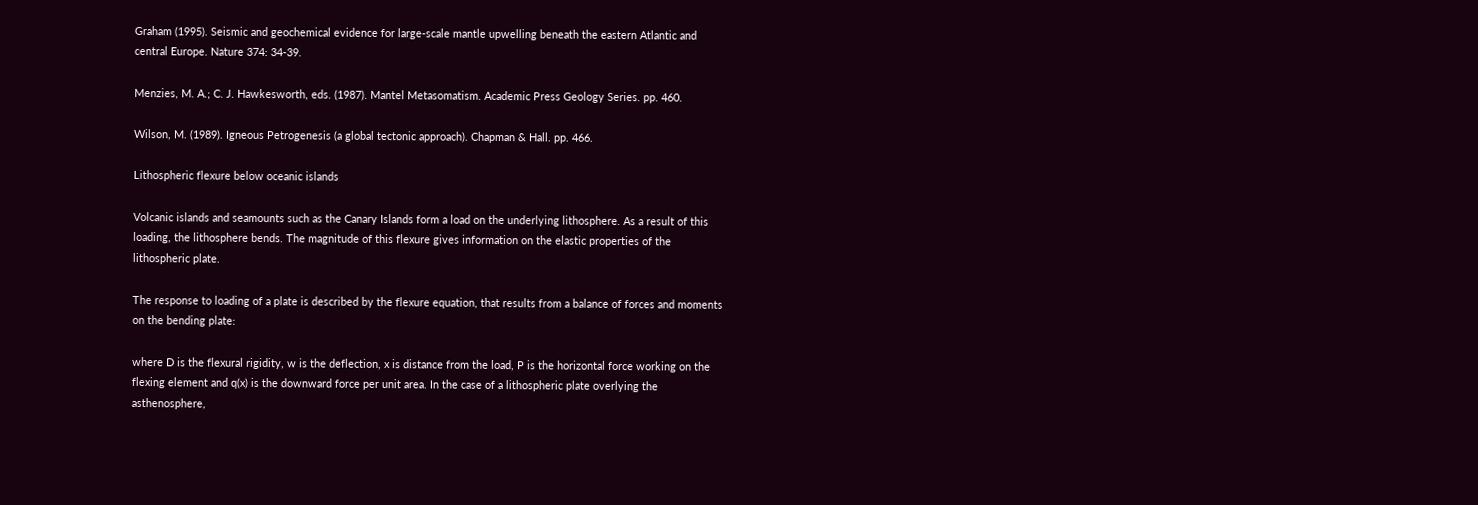Graham (1995). Seismic and geochemical evidence for large-scale mantle upwelling beneath the eastern Atlantic and central Europe. Nature 374: 34-39.

Menzies, M. A.; C. J. Hawkesworth, eds. (1987). Mantel Metasomatism. Academic Press Geology Series. pp. 460.

Wilson, M. (1989). Igneous Petrogenesis (a global tectonic approach). Chapman & Hall. pp. 466.

Lithospheric flexure below oceanic islands

Volcanic islands and seamounts such as the Canary Islands form a load on the underlying lithosphere. As a result of this loading, the lithosphere bends. The magnitude of this flexure gives information on the elastic properties of the lithospheric plate.

The response to loading of a plate is described by the flexure equation, that results from a balance of forces and moments on the bending plate:

where D is the flexural rigidity, w is the deflection, x is distance from the load, P is the horizontal force working on the flexing element and q(x) is the downward force per unit area. In the case of a lithospheric plate overlying the asthenosphere,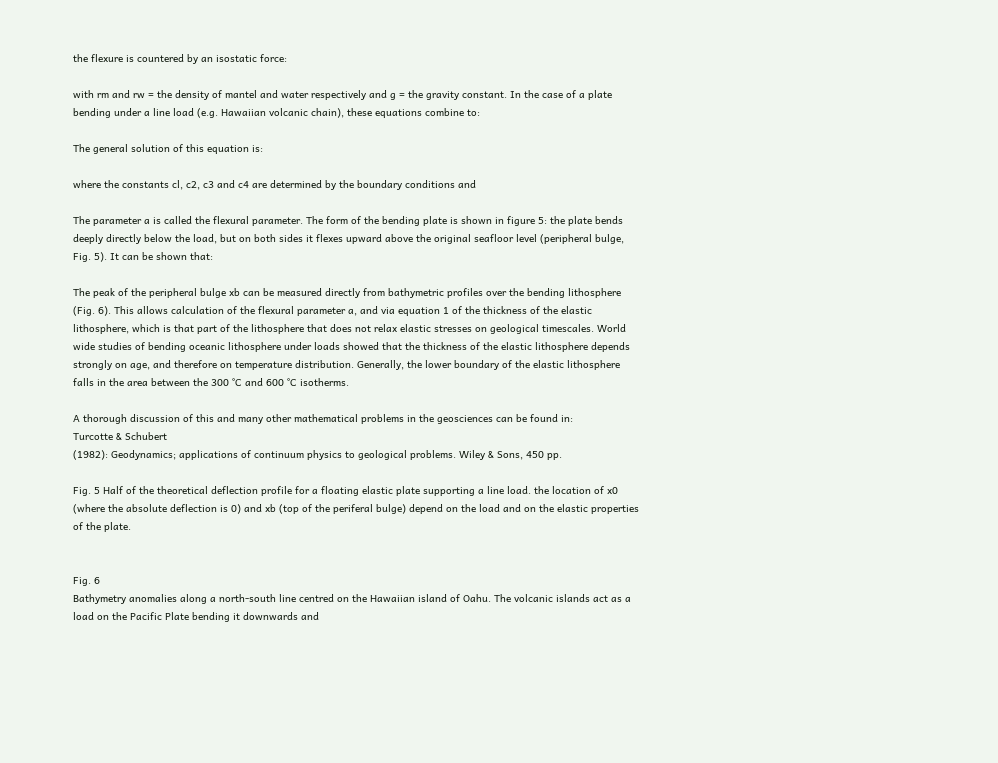the flexure is countered by an isostatic force:

with rm and rw = the density of mantel and water respectively and g = the gravity constant. In the case of a plate bending under a line load (e.g. Hawaiian volcanic chain), these equations combine to:

The general solution of this equation is:

where the constants cl, c2, c3 and c4 are determined by the boundary conditions and

The parameter a is called the flexural parameter. The form of the bending plate is shown in figure 5: the plate bends deeply directly below the load, but on both sides it flexes upward above the original seafloor level (peripheral bulge, Fig. 5). It can be shown that:

The peak of the peripheral bulge xb can be measured directly from bathymetric profiles over the bending lithosphere (Fig. 6). This allows calculation of the flexural parameter a, and via equation 1 of the thickness of the elastic lithosphere, which is that part of the lithosphere that does not relax elastic stresses on geological timescales. World wide studies of bending oceanic lithosphere under loads showed that the thickness of the elastic lithosphere depends strongly on age, and therefore on temperature distribution. Generally, the lower boundary of the elastic lithosphere falls in the area between the 300 °C and 600 °C isotherms.

A thorough discussion of this and many other mathematical problems in the geosciences can be found in:
Turcotte & Schubert
(1982): Geodynamics; applications of continuum physics to geological problems. Wiley & Sons, 450 pp.

Fig. 5 Half of the theoretical deflection profile for a floating elastic plate supporting a line load. the location of x0 (where the absolute deflection is 0) and xb (top of the periferal bulge) depend on the load and on the elastic properties of the plate.


Fig. 6
Bathymetry anomalies along a north-south line centred on the Hawaiian island of Oahu. The volcanic islands act as a load on the Pacific Plate bending it downwards and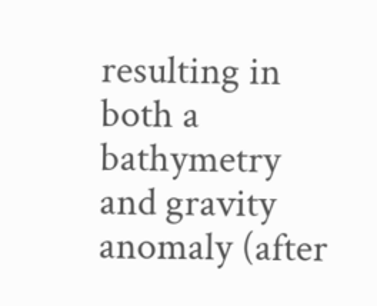resulting in both a bathymetry and gravity anomaly (after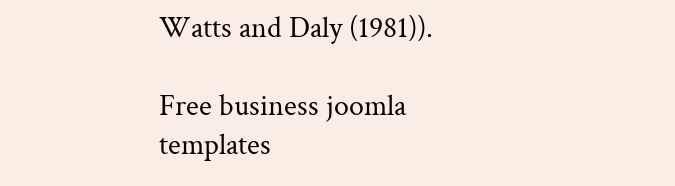Watts and Daly (1981)).

Free business joomla templates